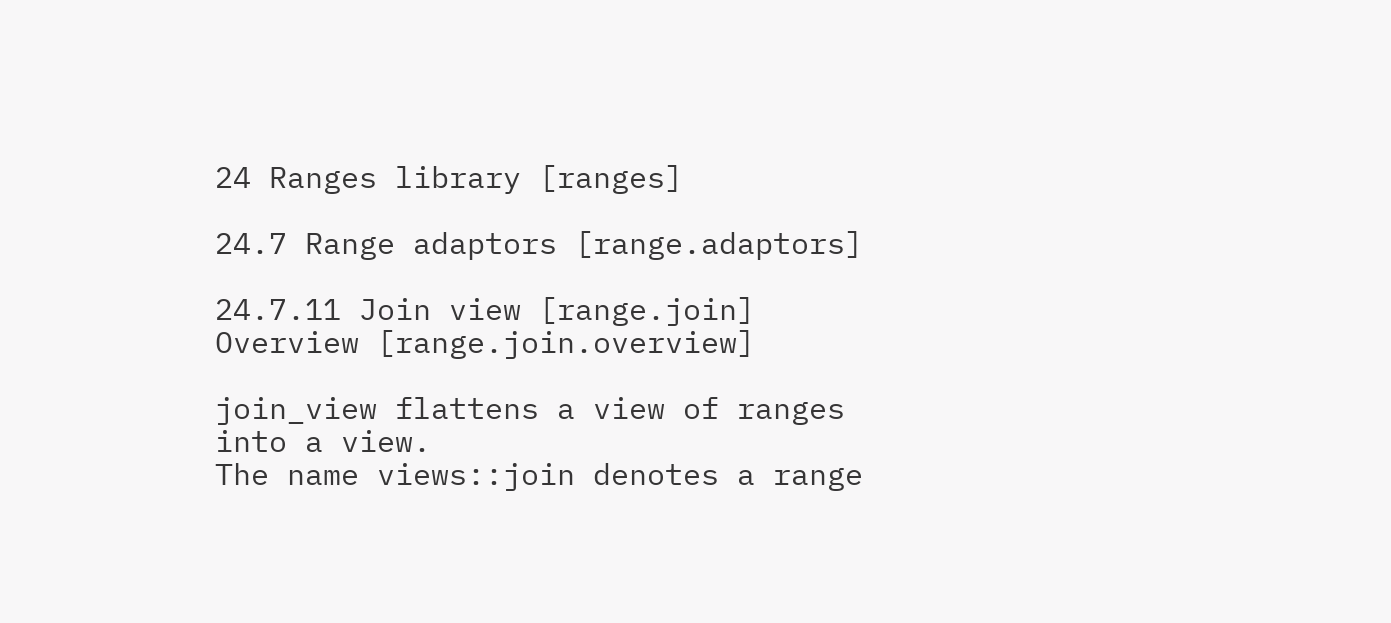24 Ranges library [ranges]

24.7 Range adaptors [range.adaptors]

24.7.11 Join view [range.join] Overview [range.join.overview]

join_view flattens a view of ranges into a view.
The name views::join denotes a range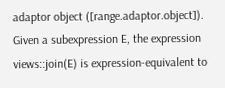adaptor object ([range.adaptor.object]).
Given a subexpression E, the expression views::join(E) is expression-equivalent to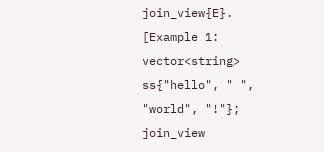join_view{E}.
[Example 1: vector<string> ss{"hello", " ", "world", "!"}; join_view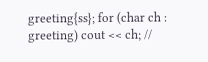greeting{ss}; for (char ch : greeting) cout << ch; //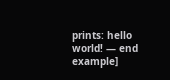prints: hello world! — end example]